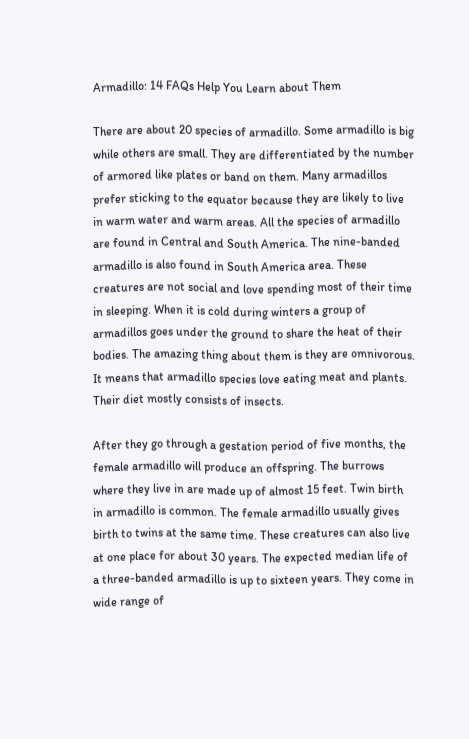Armadillo: 14 FAQs Help You Learn about Them

There are about 20 species of armadillo. Some armadillo is big while others are small. They are differentiated by the number of armored like plates or band on them. Many armadillos prefer sticking to the equator because they are likely to live in warm water and warm areas. All the species of armadillo are found in Central and South America. The nine-banded armadillo is also found in South America area. These creatures are not social and love spending most of their time in sleeping. When it is cold during winters a group of armadillos goes under the ground to share the heat of their bodies. The amazing thing about them is they are omnivorous. It means that armadillo species love eating meat and plants. Their diet mostly consists of insects.

After they go through a gestation period of five months, the female armadillo will produce an offspring. The burrows where they live in are made up of almost 15 feet. Twin birth in armadillo is common. The female armadillo usually gives birth to twins at the same time. These creatures can also live at one place for about 30 years. The expected median life of a three-banded armadillo is up to sixteen years. They come in wide range of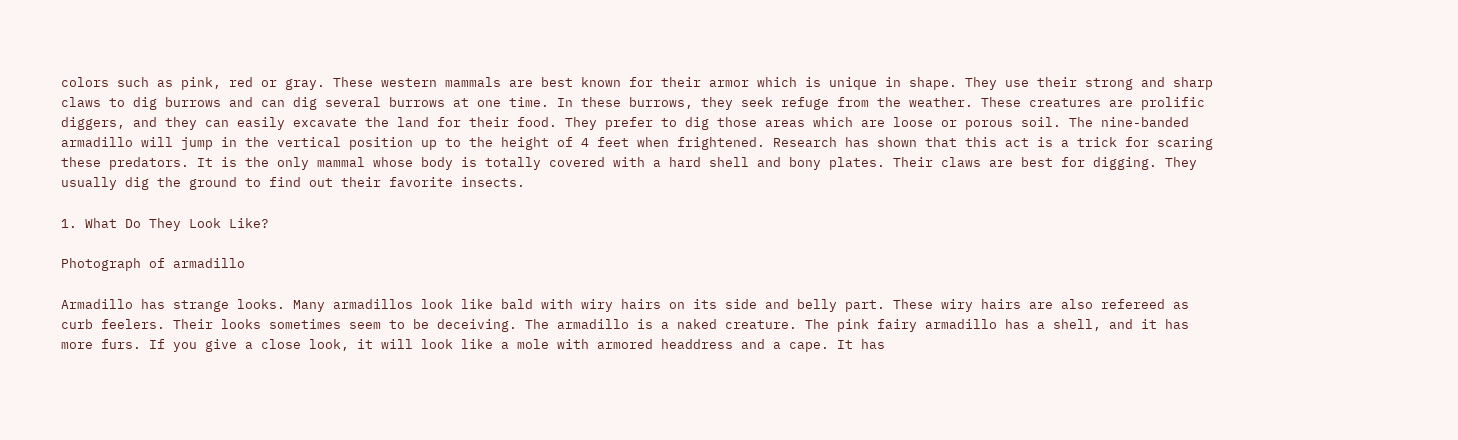colors such as pink, red or gray. These western mammals are best known for their armor which is unique in shape. They use their strong and sharp claws to dig burrows and can dig several burrows at one time. In these burrows, they seek refuge from the weather. These creatures are prolific diggers, and they can easily excavate the land for their food. They prefer to dig those areas which are loose or porous soil. The nine-banded armadillo will jump in the vertical position up to the height of 4 feet when frightened. Research has shown that this act is a trick for scaring these predators. It is the only mammal whose body is totally covered with a hard shell and bony plates. Their claws are best for digging. They usually dig the ground to find out their favorite insects.

1. What Do They Look Like?

Photograph of armadillo

Armadillo has strange looks. Many armadillos look like bald with wiry hairs on its side and belly part. These wiry hairs are also refereed as curb feelers. Their looks sometimes seem to be deceiving. The armadillo is a naked creature. The pink fairy armadillo has a shell, and it has more furs. If you give a close look, it will look like a mole with armored headdress and a cape. It has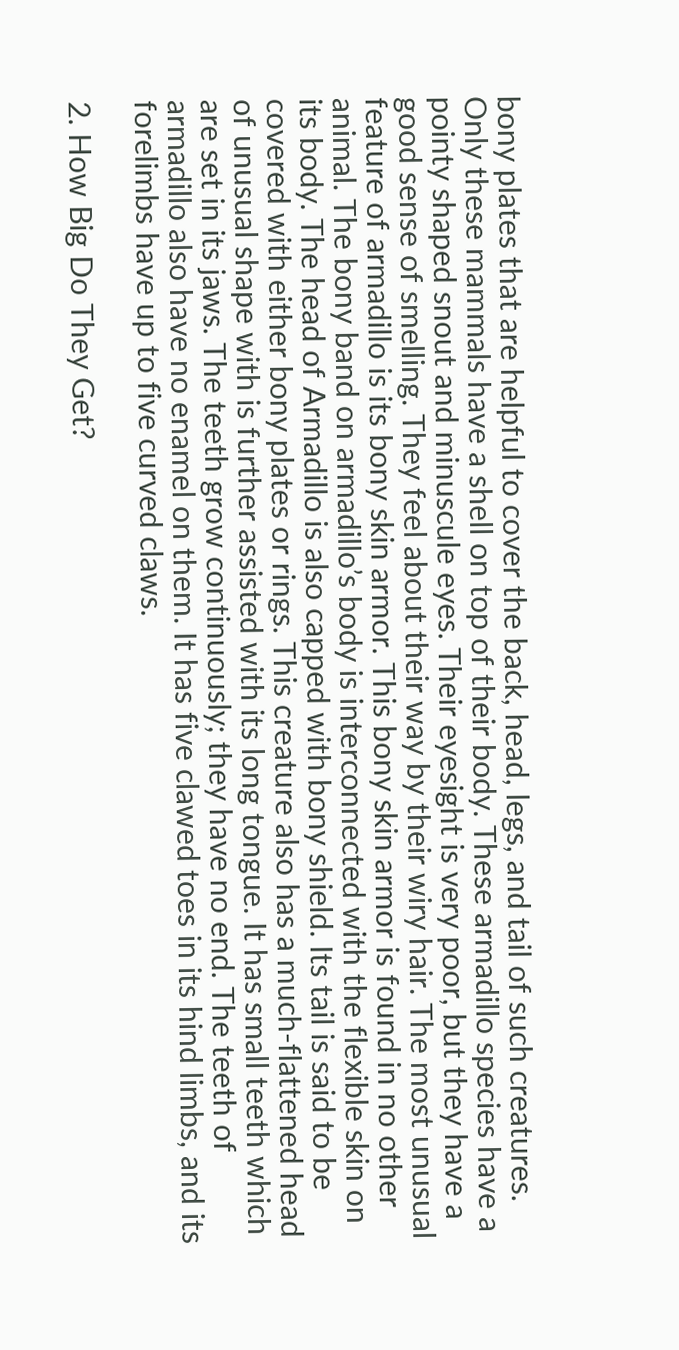bony plates that are helpful to cover the back, head, legs, and tail of such creatures. Only these mammals have a shell on top of their body. These armadillo species have a pointy shaped snout and minuscule eyes. Their eyesight is very poor, but they have a good sense of smelling. They feel about their way by their wiry hair. The most unusual feature of armadillo is its bony skin armor. This bony skin armor is found in no other animal. The bony band on armadillo’s body is interconnected with the flexible skin on its body. The head of Armadillo is also capped with bony shield. Its tail is said to be covered with either bony plates or rings. This creature also has a much-flattened head of unusual shape with is further assisted with its long tongue. It has small teeth which are set in its jaws. The teeth grow continuously; they have no end. The teeth of armadillo also have no enamel on them. It has five clawed toes in its hind limbs, and its forelimbs have up to five curved claws.

2. How Big Do They Get?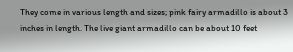They come in various length and sizes; pink fairy armadillo is about 3 inches in length. The live giant armadillo can be about 10 feet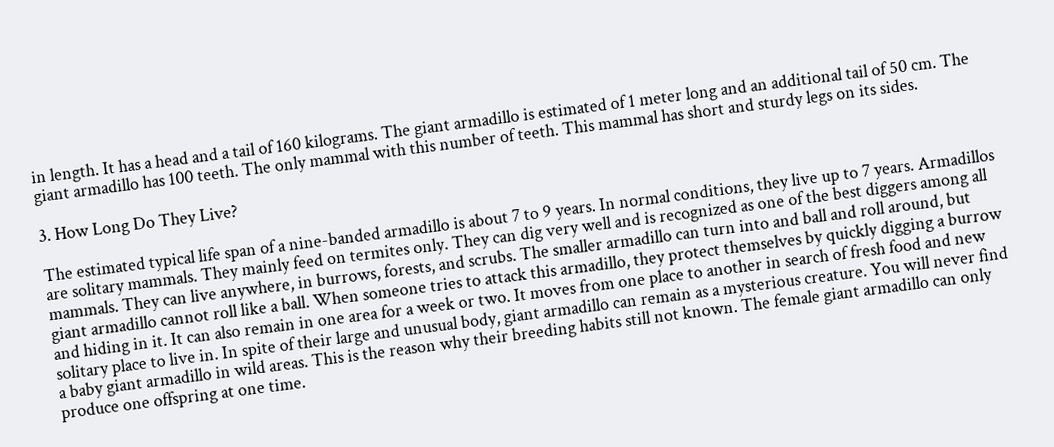in length. It has a head and a tail of 160 kilograms. The giant armadillo is estimated of 1 meter long and an additional tail of 50 cm. The giant armadillo has 100 teeth. The only mammal with this number of teeth. This mammal has short and sturdy legs on its sides.

3. How Long Do They Live?

The estimated typical life span of a nine-banded armadillo is about 7 to 9 years. In normal conditions, they live up to 7 years. Armadillos are solitary mammals. They mainly feed on termites only. They can dig very well and is recognized as one of the best diggers among all mammals. They can live anywhere, in burrows, forests, and scrubs. The smaller armadillo can turn into and ball and roll around, but giant armadillo cannot roll like a ball. When someone tries to attack this armadillo, they protect themselves by quickly digging a burrow and hiding in it. It can also remain in one area for a week or two. It moves from one place to another in search of fresh food and new solitary place to live in. In spite of their large and unusual body, giant armadillo can remain as a mysterious creature. You will never find a baby giant armadillo in wild areas. This is the reason why their breeding habits still not known. The female giant armadillo can only produce one offspring at one time.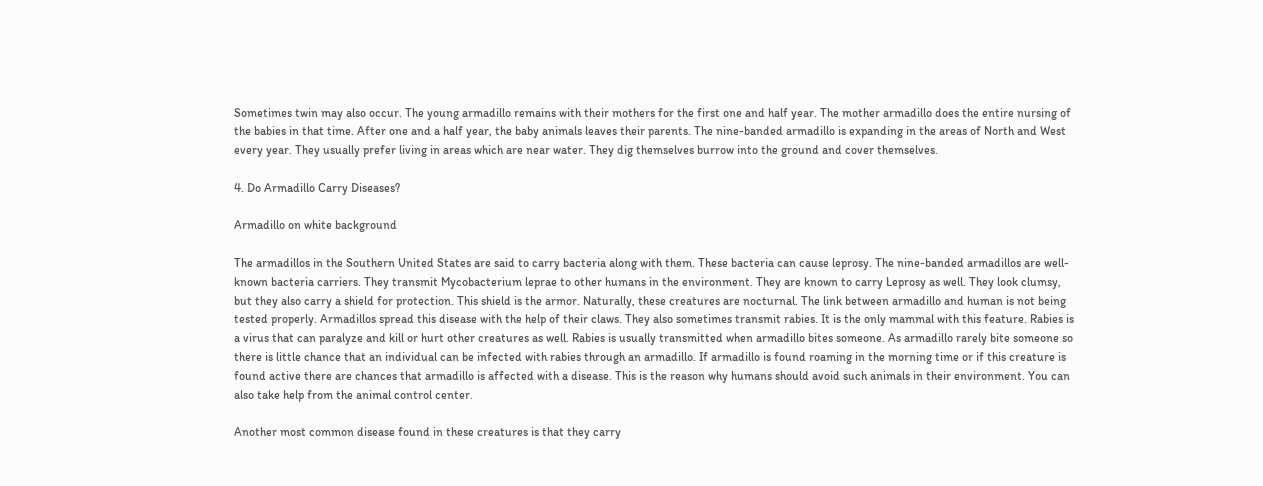Sometimes twin may also occur. The young armadillo remains with their mothers for the first one and half year. The mother armadillo does the entire nursing of the babies in that time. After one and a half year, the baby animals leaves their parents. The nine-banded armadillo is expanding in the areas of North and West every year. They usually prefer living in areas which are near water. They dig themselves burrow into the ground and cover themselves.

4. Do Armadillo Carry Diseases?

Armadillo on white background

The armadillos in the Southern United States are said to carry bacteria along with them. These bacteria can cause leprosy. The nine-banded armadillos are well-known bacteria carriers. They transmit Mycobacterium leprae to other humans in the environment. They are known to carry Leprosy as well. They look clumsy, but they also carry a shield for protection. This shield is the armor. Naturally, these creatures are nocturnal. The link between armadillo and human is not being tested properly. Armadillos spread this disease with the help of their claws. They also sometimes transmit rabies. It is the only mammal with this feature. Rabies is a virus that can paralyze and kill or hurt other creatures as well. Rabies is usually transmitted when armadillo bites someone. As armadillo rarely bite someone so there is little chance that an individual can be infected with rabies through an armadillo. If armadillo is found roaming in the morning time or if this creature is found active there are chances that armadillo is affected with a disease. This is the reason why humans should avoid such animals in their environment. You can also take help from the animal control center.

Another most common disease found in these creatures is that they carry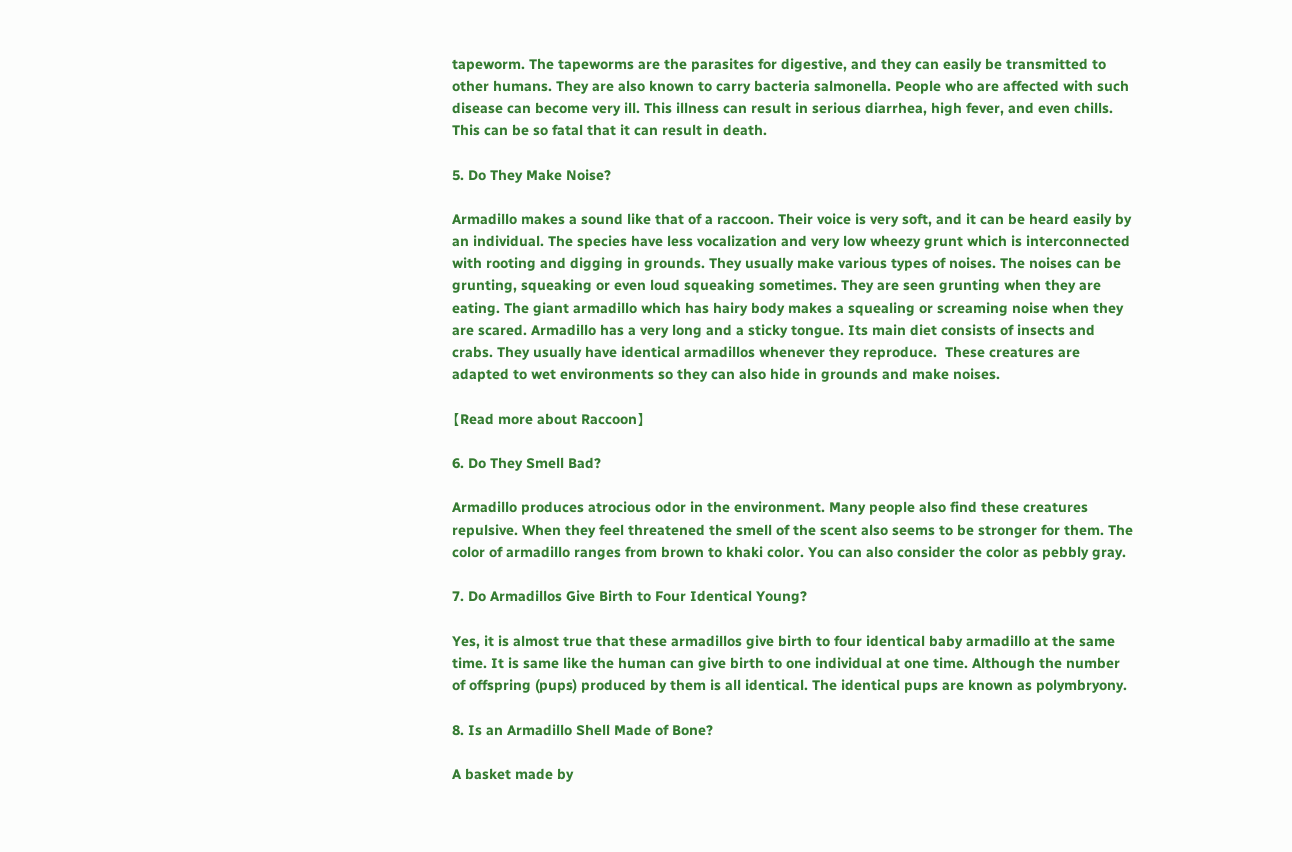tapeworm. The tapeworms are the parasites for digestive, and they can easily be transmitted to other humans. They are also known to carry bacteria salmonella. People who are affected with such disease can become very ill. This illness can result in serious diarrhea, high fever, and even chills. This can be so fatal that it can result in death.

5. Do They Make Noise?

Armadillo makes a sound like that of a raccoon. Their voice is very soft, and it can be heard easily by an individual. The species have less vocalization and very low wheezy grunt which is interconnected with rooting and digging in grounds. They usually make various types of noises. The noises can be grunting, squeaking or even loud squeaking sometimes. They are seen grunting when they are eating. The giant armadillo which has hairy body makes a squealing or screaming noise when they are scared. Armadillo has a very long and a sticky tongue. Its main diet consists of insects and crabs. They usually have identical armadillos whenever they reproduce.  These creatures are adapted to wet environments so they can also hide in grounds and make noises.

【Read more about Raccoon】

6. Do They Smell Bad?

Armadillo produces atrocious odor in the environment. Many people also find these creatures repulsive. When they feel threatened the smell of the scent also seems to be stronger for them. The color of armadillo ranges from brown to khaki color. You can also consider the color as pebbly gray.

7. Do Armadillos Give Birth to Four Identical Young?

Yes, it is almost true that these armadillos give birth to four identical baby armadillo at the same time. It is same like the human can give birth to one individual at one time. Although the number of offspring (pups) produced by them is all identical. The identical pups are known as polymbryony.

8. Is an Armadillo Shell Made of Bone?

A basket made by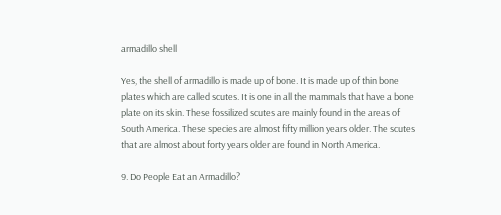armadillo shell

Yes, the shell of armadillo is made up of bone. It is made up of thin bone plates which are called scutes. It is one in all the mammals that have a bone plate on its skin. These fossilized scutes are mainly found in the areas of South America. These species are almost fifty million years older. The scutes that are almost about forty years older are found in North America.

9. Do People Eat an Armadillo?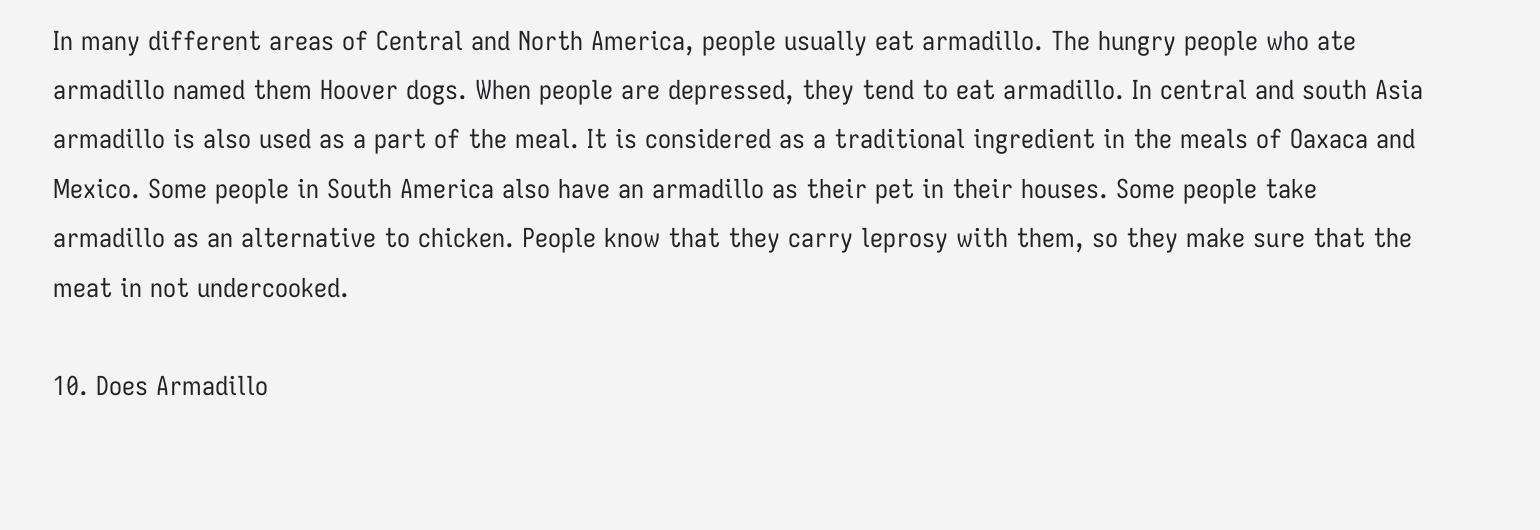In many different areas of Central and North America, people usually eat armadillo. The hungry people who ate armadillo named them Hoover dogs. When people are depressed, they tend to eat armadillo. In central and south Asia armadillo is also used as a part of the meal. It is considered as a traditional ingredient in the meals of Oaxaca and Mexico. Some people in South America also have an armadillo as their pet in their houses. Some people take armadillo as an alternative to chicken. People know that they carry leprosy with them, so they make sure that the meat in not undercooked.

10. Does Armadillo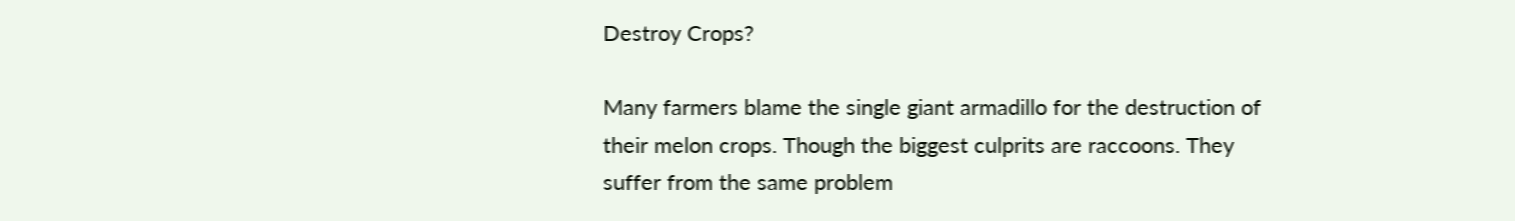Destroy Crops?

Many farmers blame the single giant armadillo for the destruction of their melon crops. Though the biggest culprits are raccoons. They suffer from the same problem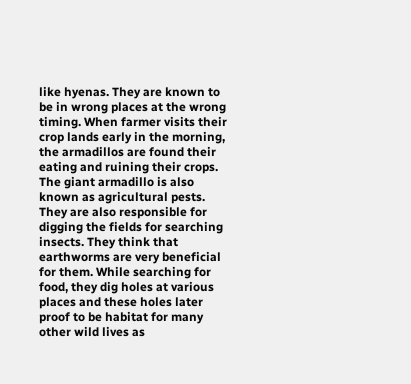like hyenas. They are known to be in wrong places at the wrong timing. When farmer visits their crop lands early in the morning, the armadillos are found their eating and ruining their crops. The giant armadillo is also known as agricultural pests. They are also responsible for digging the fields for searching insects. They think that earthworms are very beneficial for them. While searching for food, they dig holes at various places and these holes later proof to be habitat for many other wild lives as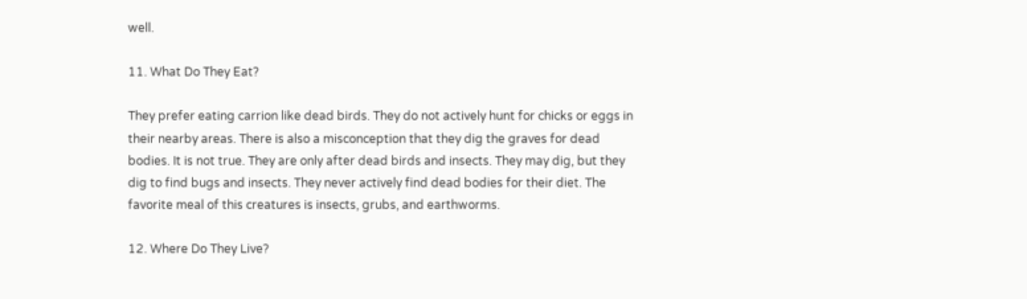well.

11. What Do They Eat?

They prefer eating carrion like dead birds. They do not actively hunt for chicks or eggs in their nearby areas. There is also a misconception that they dig the graves for dead bodies. It is not true. They are only after dead birds and insects. They may dig, but they dig to find bugs and insects. They never actively find dead bodies for their diet. The favorite meal of this creatures is insects, grubs, and earthworms.

12. Where Do They Live?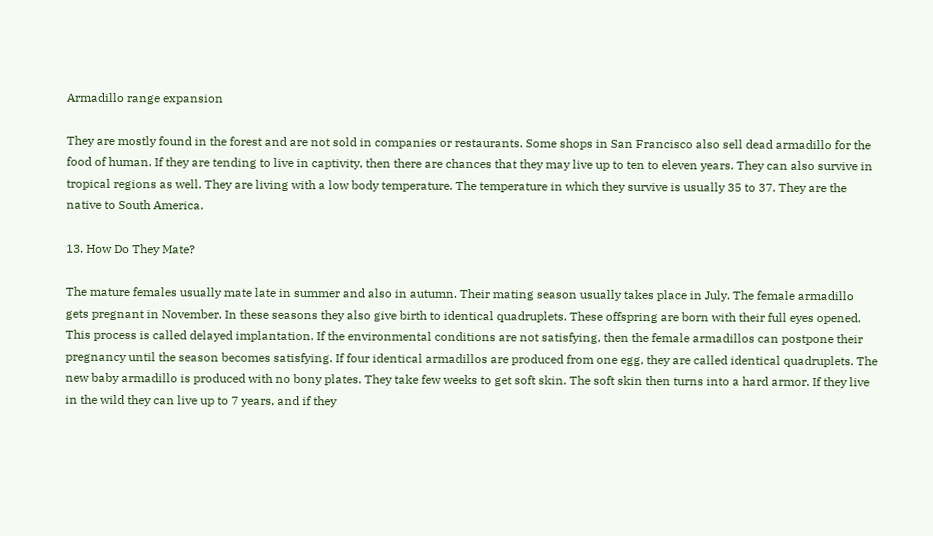Armadillo range expansion

They are mostly found in the forest and are not sold in companies or restaurants. Some shops in San Francisco also sell dead armadillo for the food of human. If they are tending to live in captivity, then there are chances that they may live up to ten to eleven years. They can also survive in tropical regions as well. They are living with a low body temperature. The temperature in which they survive is usually 35 to 37. They are the native to South America.

13. How Do They Mate?

The mature females usually mate late in summer and also in autumn. Their mating season usually takes place in July. The female armadillo gets pregnant in November. In these seasons they also give birth to identical quadruplets. These offspring are born with their full eyes opened. This process is called delayed implantation. If the environmental conditions are not satisfying, then the female armadillos can postpone their pregnancy until the season becomes satisfying. If four identical armadillos are produced from one egg, they are called identical quadruplets. The new baby armadillo is produced with no bony plates. They take few weeks to get soft skin. The soft skin then turns into a hard armor. If they live in the wild they can live up to 7 years, and if they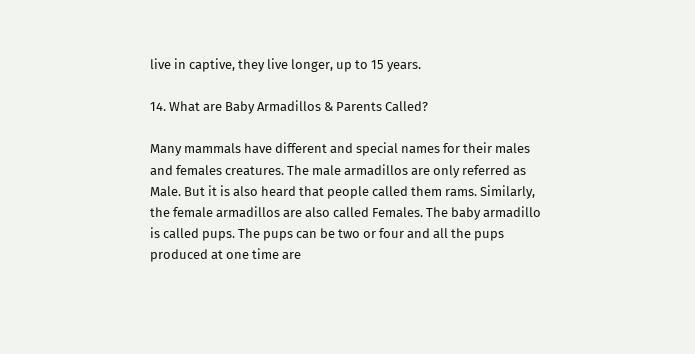live in captive, they live longer, up to 15 years.

14. What are Baby Armadillos & Parents Called?

Many mammals have different and special names for their males and females creatures. The male armadillos are only referred as Male. But it is also heard that people called them rams. Similarly, the female armadillos are also called Females. The baby armadillo is called pups. The pups can be two or four and all the pups produced at one time are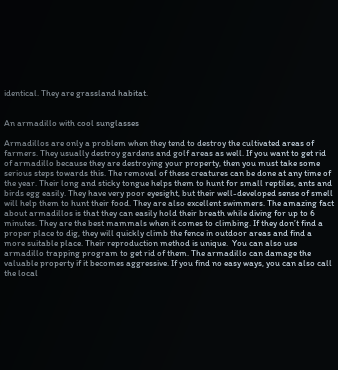identical. They are grassland habitat.


An armadillo with cool sunglasses

Armadillos are only a problem when they tend to destroy the cultivated areas of farmers. They usually destroy gardens and golf areas as well. If you want to get rid of armadillo because they are destroying your property, then you must take some serious steps towards this. The removal of these creatures can be done at any time of the year. Their long and sticky tongue helps them to hunt for small reptiles, ants and birds egg easily. They have very poor eyesight, but their well-developed sense of smell will help them to hunt their food. They are also excellent swimmers. The amazing fact about armadillos is that they can easily hold their breath while diving for up to 6 minutes. They are the best mammals when it comes to climbing. If they don’t find a proper place to dig, they will quickly climb the fence in outdoor areas and find a more suitable place. Their reproduction method is unique.  You can also use armadillo trapping program to get rid of them. The armadillo can damage the valuable property if it becomes aggressive. If you find no easy ways, you can also call the local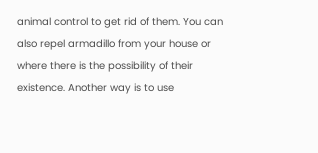animal control to get rid of them. You can also repel armadillo from your house or where there is the possibility of their existence. Another way is to use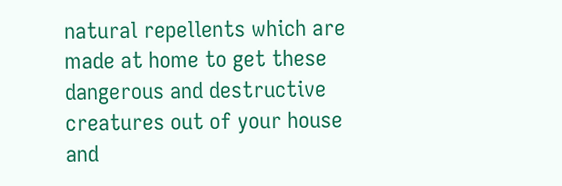natural repellents which are made at home to get these dangerous and destructive creatures out of your house and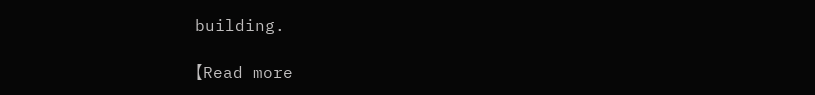building.

【Read more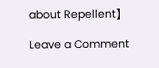about Repellent】

Leave a Comment